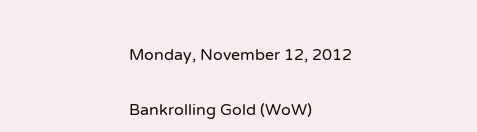Monday, November 12, 2012

Bankrolling Gold (WoW)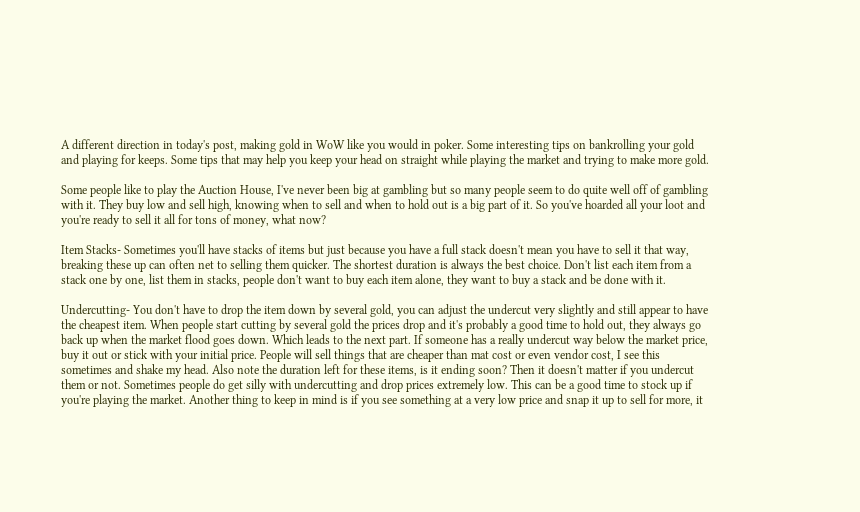A different direction in today's post, making gold in WoW like you would in poker. Some interesting tips on bankrolling your gold and playing for keeps. Some tips that may help you keep your head on straight while playing the market and trying to make more gold.

Some people like to play the Auction House, I've never been big at gambling but so many people seem to do quite well off of gambling with it. They buy low and sell high, knowing when to sell and when to hold out is a big part of it. So you've hoarded all your loot and you're ready to sell it all for tons of money, what now?

Item Stacks- Sometimes you'll have stacks of items but just because you have a full stack doesn't mean you have to sell it that way, breaking these up can often net to selling them quicker. The shortest duration is always the best choice. Don't list each item from a stack one by one, list them in stacks, people don't want to buy each item alone, they want to buy a stack and be done with it.

Undercutting- You don't have to drop the item down by several gold, you can adjust the undercut very slightly and still appear to have the cheapest item. When people start cutting by several gold the prices drop and it's probably a good time to hold out, they always go back up when the market flood goes down. Which leads to the next part. If someone has a really undercut way below the market price, buy it out or stick with your initial price. People will sell things that are cheaper than mat cost or even vendor cost, I see this sometimes and shake my head. Also note the duration left for these items, is it ending soon? Then it doesn't matter if you undercut them or not. Sometimes people do get silly with undercutting and drop prices extremely low. This can be a good time to stock up if you're playing the market. Another thing to keep in mind is if you see something at a very low price and snap it up to sell for more, it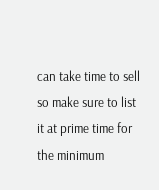can take time to sell so make sure to list it at prime time for the minimum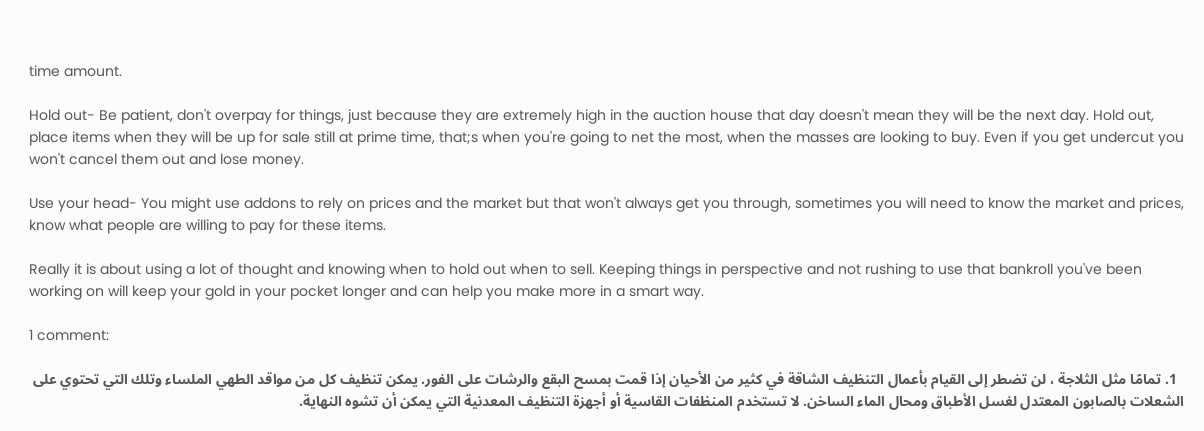time amount.

Hold out- Be patient, don't overpay for things, just because they are extremely high in the auction house that day doesn't mean they will be the next day. Hold out, place items when they will be up for sale still at prime time, that;s when you're going to net the most, when the masses are looking to buy. Even if you get undercut you won't cancel them out and lose money.

Use your head- You might use addons to rely on prices and the market but that won't always get you through, sometimes you will need to know the market and prices, know what people are willing to pay for these items.

Really it is about using a lot of thought and knowing when to hold out when to sell. Keeping things in perspective and not rushing to use that bankroll you've been working on will keep your gold in your pocket longer and can help you make more in a smart way.

1 comment:

  1. تمامًا مثل الثلاجة ، لن تضطر إلى القيام بأعمال التنظيف الشاقة في كثير من الأحيان إذا قمت بمسح البقع والرشات على الفور. يمكن تنظيف كل من مواقد الطهي الملساء وتلك التي تحتوي على الشعلات بالصابون المعتدل لغسل الأطباق ومحال الماء الساخن. لا تستخدم المنظفات القاسية أو أجهزة التنظيف المعدنية التي يمكن أن تشوه النهاية.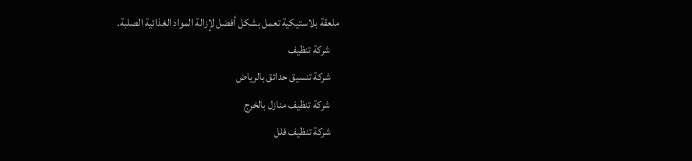ملعقة بلاستيكية تعمل بشكل أفضل لإزالة المواد الغذائية الصلبة.
    شركة تنظيف
    شركة تنسيق حدائق بالرياض
    شركة تنظيف منازل بالخرج
    شركة تنظيف فلل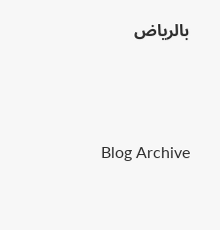بالرياض




Blog Archive